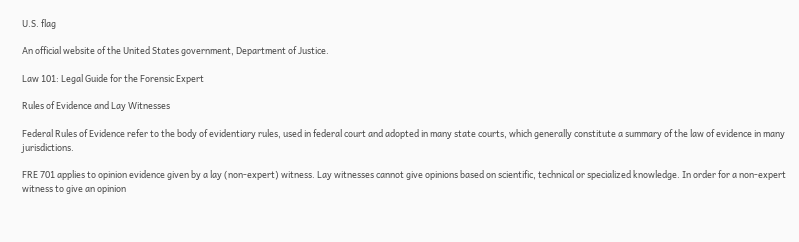U.S. flag

An official website of the United States government, Department of Justice.

Law 101: Legal Guide for the Forensic Expert

Rules of Evidence and Lay Witnesses

Federal Rules of Evidence refer to the body of evidentiary rules, used in federal court and adopted in many state courts, which generally constitute a summary of the law of evidence in many jurisdictions.

FRE 701 applies to opinion evidence given by a lay (non-expert) witness. Lay witnesses cannot give opinions based on scientific, technical or specialized knowledge. In order for a non-expert witness to give an opinion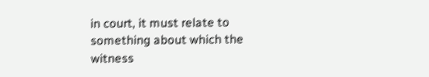in court, it must relate to something about which the witness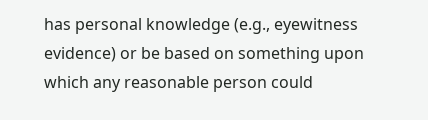has personal knowledge (e.g., eyewitness evidence) or be based on something upon which any reasonable person could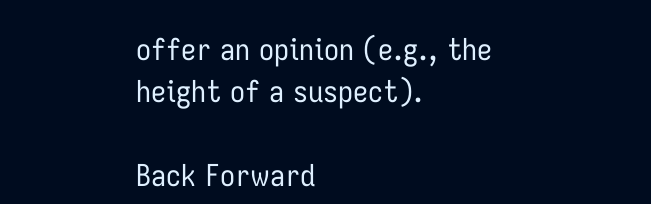offer an opinion (e.g., the height of a suspect).

Back Forward